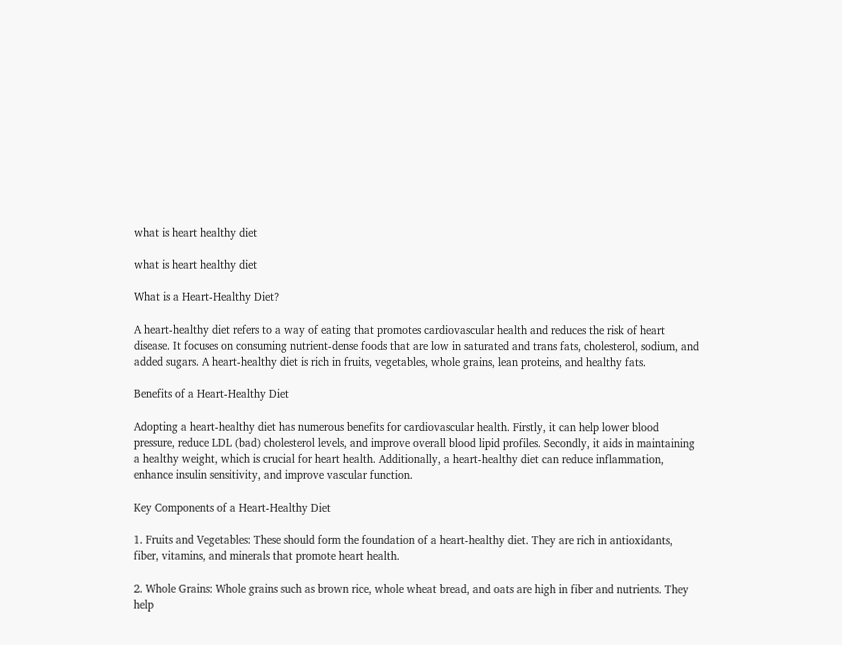what is heart healthy diet

what is heart healthy diet

What is a Heart-Healthy Diet?

A heart-healthy diet refers to a way of eating that promotes cardiovascular health and reduces the risk of heart disease. It focuses on consuming nutrient-dense foods that are low in saturated and trans fats, cholesterol, sodium, and added sugars. A heart-healthy diet is rich in fruits, vegetables, whole grains, lean proteins, and healthy fats.

Benefits of a Heart-Healthy Diet

Adopting a heart-healthy diet has numerous benefits for cardiovascular health. Firstly, it can help lower blood pressure, reduce LDL (bad) cholesterol levels, and improve overall blood lipid profiles. Secondly, it aids in maintaining a healthy weight, which is crucial for heart health. Additionally, a heart-healthy diet can reduce inflammation, enhance insulin sensitivity, and improve vascular function.

Key Components of a Heart-Healthy Diet

1. Fruits and Vegetables: These should form the foundation of a heart-healthy diet. They are rich in antioxidants, fiber, vitamins, and minerals that promote heart health.

2. Whole Grains: Whole grains such as brown rice, whole wheat bread, and oats are high in fiber and nutrients. They help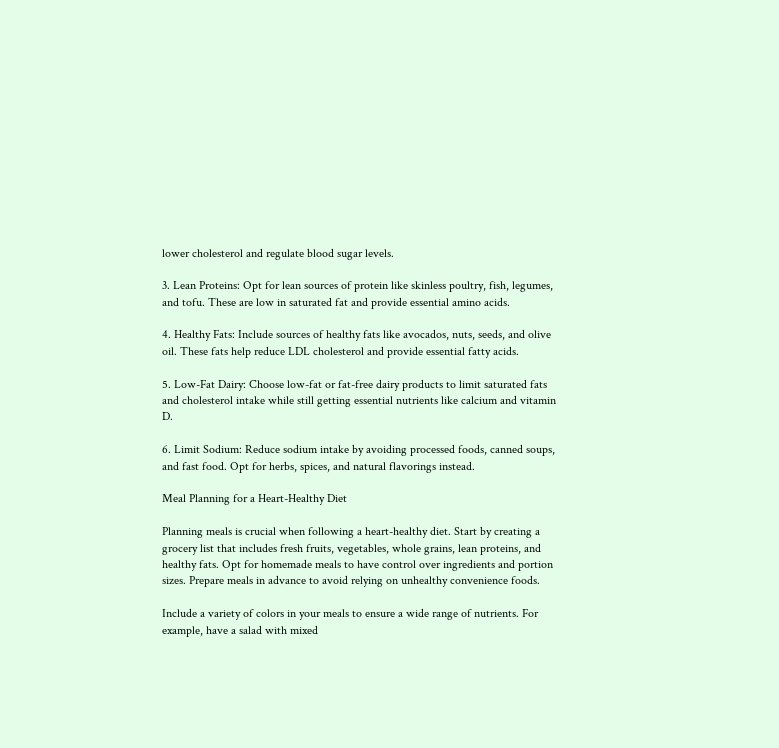lower cholesterol and regulate blood sugar levels.

3. Lean Proteins: Opt for lean sources of protein like skinless poultry, fish, legumes, and tofu. These are low in saturated fat and provide essential amino acids.

4. Healthy Fats: Include sources of healthy fats like avocados, nuts, seeds, and olive oil. These fats help reduce LDL cholesterol and provide essential fatty acids.

5. Low-Fat Dairy: Choose low-fat or fat-free dairy products to limit saturated fats and cholesterol intake while still getting essential nutrients like calcium and vitamin D.

6. Limit Sodium: Reduce sodium intake by avoiding processed foods, canned soups, and fast food. Opt for herbs, spices, and natural flavorings instead.

Meal Planning for a Heart-Healthy Diet

Planning meals is crucial when following a heart-healthy diet. Start by creating a grocery list that includes fresh fruits, vegetables, whole grains, lean proteins, and healthy fats. Opt for homemade meals to have control over ingredients and portion sizes. Prepare meals in advance to avoid relying on unhealthy convenience foods.

Include a variety of colors in your meals to ensure a wide range of nutrients. For example, have a salad with mixed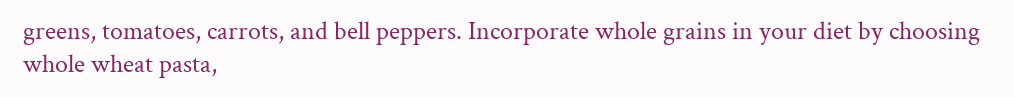greens, tomatoes, carrots, and bell peppers. Incorporate whole grains in your diet by choosing whole wheat pasta,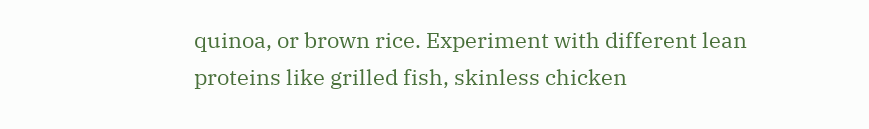quinoa, or brown rice. Experiment with different lean proteins like grilled fish, skinless chicken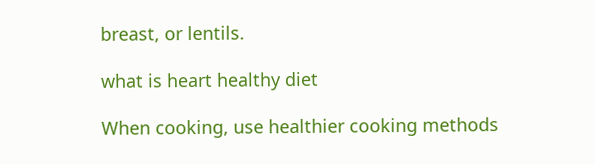breast, or lentils.

what is heart healthy diet

When cooking, use healthier cooking methods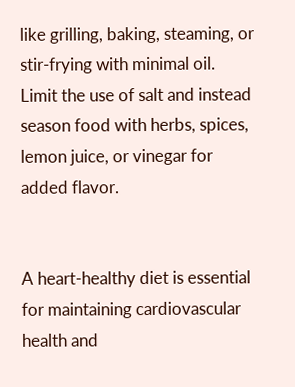like grilling, baking, steaming, or stir-frying with minimal oil. Limit the use of salt and instead season food with herbs, spices, lemon juice, or vinegar for added flavor.


A heart-healthy diet is essential for maintaining cardiovascular health and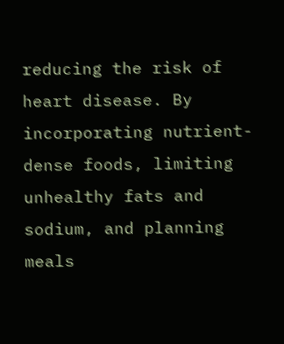reducing the risk of heart disease. By incorporating nutrient-dense foods, limiting unhealthy fats and sodium, and planning meals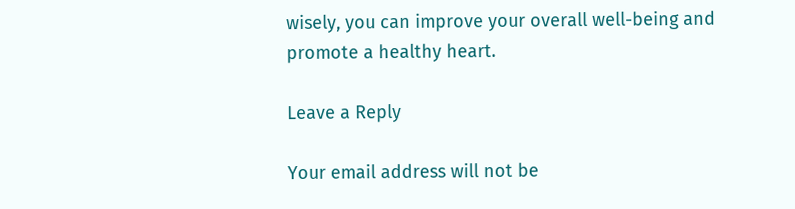wisely, you can improve your overall well-being and promote a healthy heart.

Leave a Reply

Your email address will not be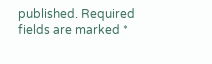published. Required fields are marked *